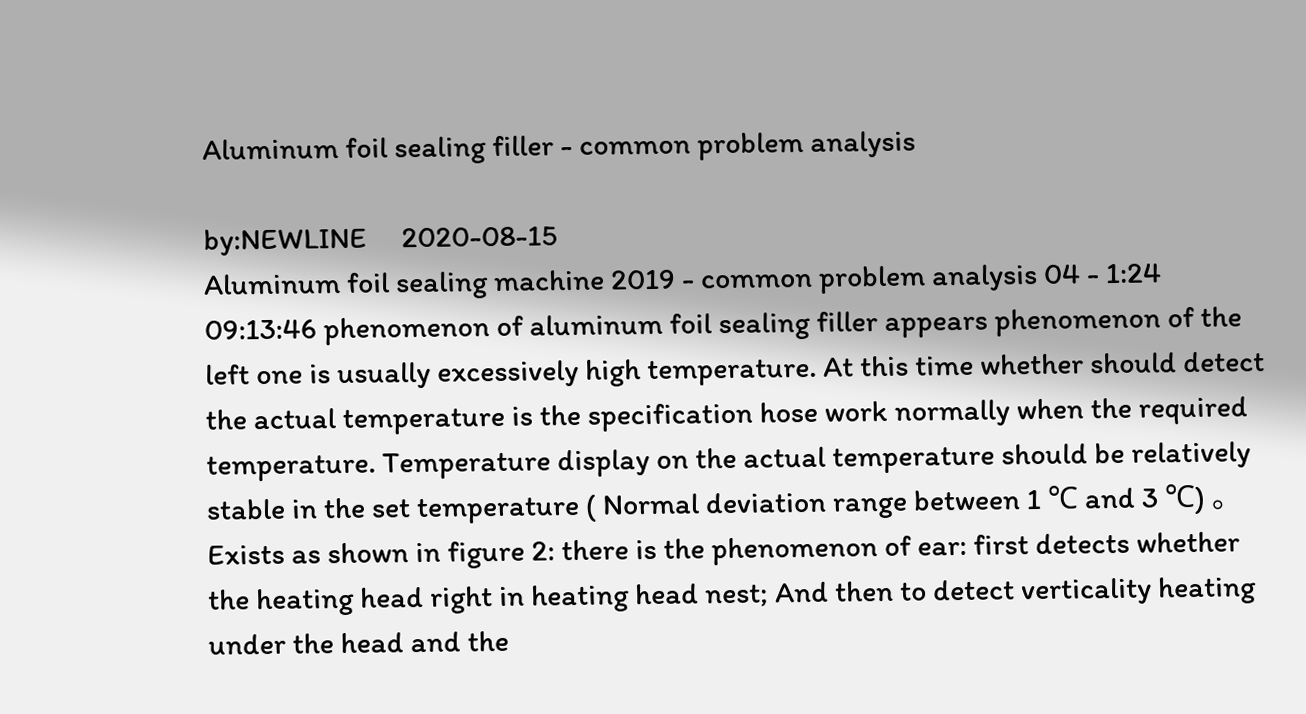Aluminum foil sealing filler - common problem analysis

by:NEWLINE     2020-08-15
Aluminum foil sealing machine 2019 - common problem analysis 04 - 1:24 09:13:46 phenomenon of aluminum foil sealing filler appears phenomenon of the left one is usually excessively high temperature. At this time whether should detect the actual temperature is the specification hose work normally when the required temperature. Temperature display on the actual temperature should be relatively stable in the set temperature ( Normal deviation range between 1 ℃ and 3 ℃) 。 Exists as shown in figure 2: there is the phenomenon of ear: first detects whether the heating head right in heating head nest; And then to detect verticality heating under the head and the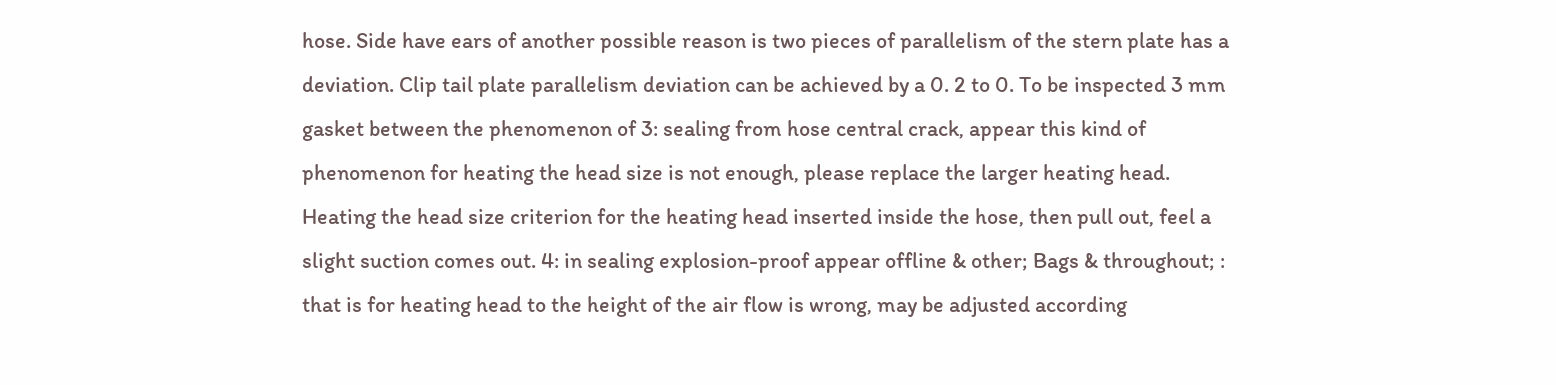hose. Side have ears of another possible reason is two pieces of parallelism of the stern plate has a deviation. Clip tail plate parallelism deviation can be achieved by a 0. 2 to 0. To be inspected 3 mm gasket between the phenomenon of 3: sealing from hose central crack, appear this kind of phenomenon for heating the head size is not enough, please replace the larger heating head. Heating the head size criterion for the heating head inserted inside the hose, then pull out, feel a slight suction comes out. 4: in sealing explosion-proof appear offline & other; Bags & throughout; : that is for heating head to the height of the air flow is wrong, may be adjusted according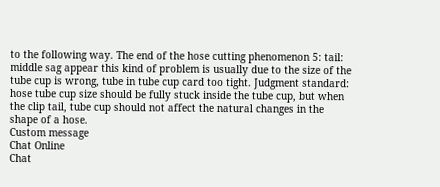to the following way. The end of the hose cutting phenomenon 5: tail: middle sag appear this kind of problem is usually due to the size of the tube cup is wrong, tube in tube cup card too tight. Judgment standard: hose tube cup size should be fully stuck inside the tube cup, but when the clip tail, tube cup should not affect the natural changes in the shape of a hose.
Custom message
Chat Online
Chat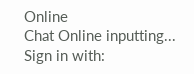Online
Chat Online inputting...
Sign in with: